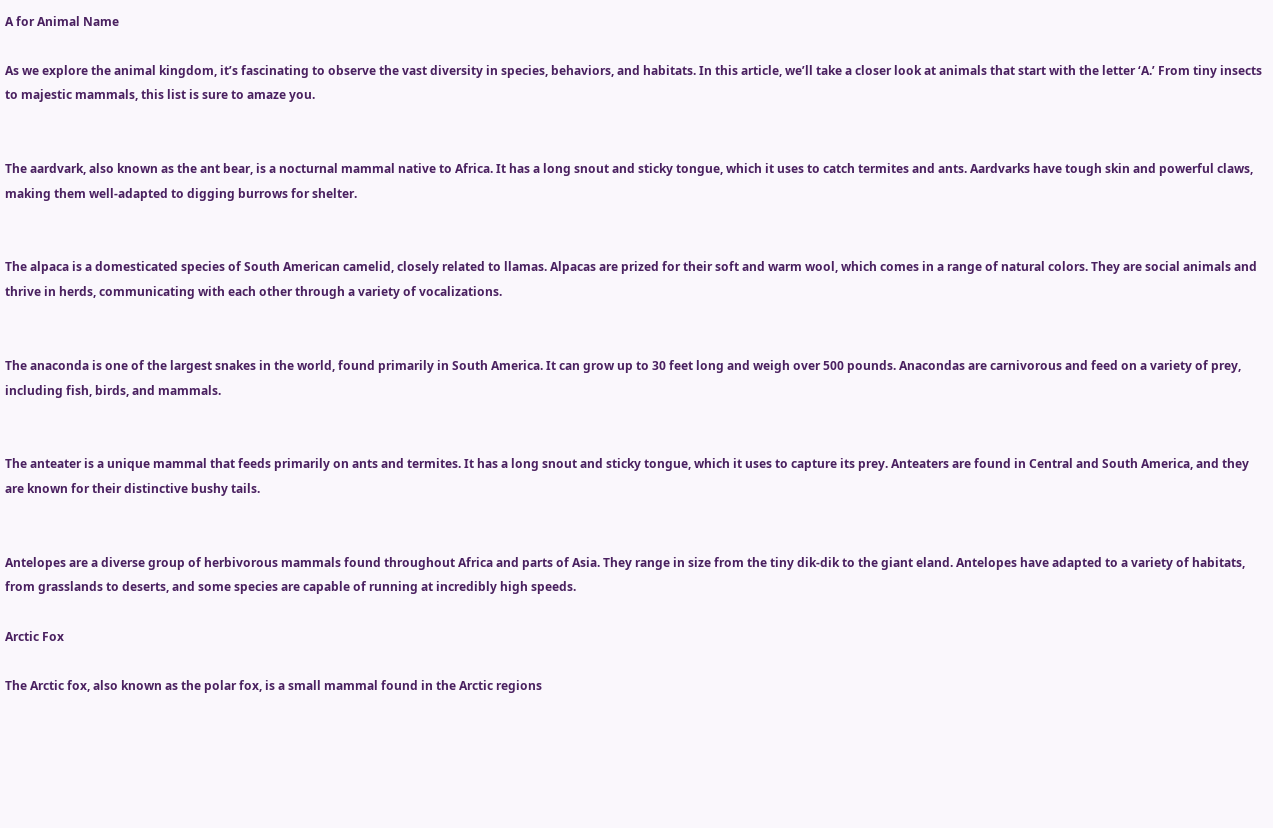A for Animal Name

As we explore the animal kingdom, it’s fascinating to observe the vast diversity in species, behaviors, and habitats. In this article, we’ll take a closer look at animals that start with the letter ‘A.’ From tiny insects to majestic mammals, this list is sure to amaze you.


The aardvark, also known as the ant bear, is a nocturnal mammal native to Africa. It has a long snout and sticky tongue, which it uses to catch termites and ants. Aardvarks have tough skin and powerful claws, making them well-adapted to digging burrows for shelter.


The alpaca is a domesticated species of South American camelid, closely related to llamas. Alpacas are prized for their soft and warm wool, which comes in a range of natural colors. They are social animals and thrive in herds, communicating with each other through a variety of vocalizations.


The anaconda is one of the largest snakes in the world, found primarily in South America. It can grow up to 30 feet long and weigh over 500 pounds. Anacondas are carnivorous and feed on a variety of prey, including fish, birds, and mammals.


The anteater is a unique mammal that feeds primarily on ants and termites. It has a long snout and sticky tongue, which it uses to capture its prey. Anteaters are found in Central and South America, and they are known for their distinctive bushy tails.


Antelopes are a diverse group of herbivorous mammals found throughout Africa and parts of Asia. They range in size from the tiny dik-dik to the giant eland. Antelopes have adapted to a variety of habitats, from grasslands to deserts, and some species are capable of running at incredibly high speeds.

Arctic Fox

The Arctic fox, also known as the polar fox, is a small mammal found in the Arctic regions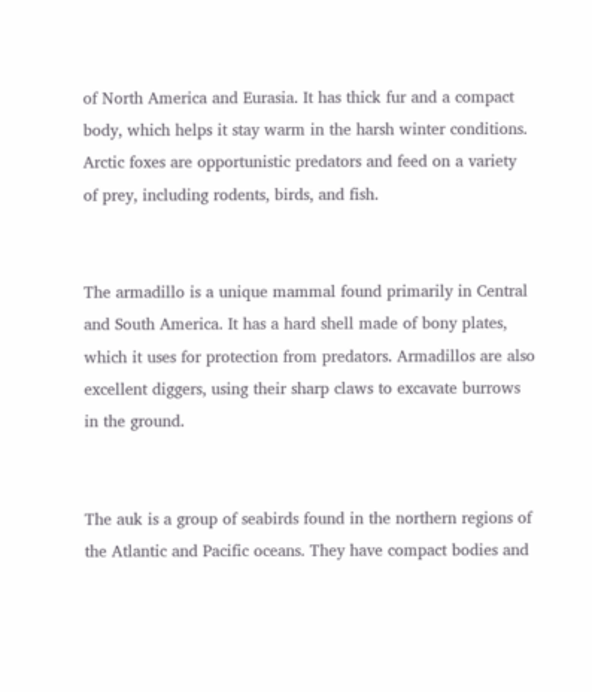of North America and Eurasia. It has thick fur and a compact body, which helps it stay warm in the harsh winter conditions. Arctic foxes are opportunistic predators and feed on a variety of prey, including rodents, birds, and fish.


The armadillo is a unique mammal found primarily in Central and South America. It has a hard shell made of bony plates, which it uses for protection from predators. Armadillos are also excellent diggers, using their sharp claws to excavate burrows in the ground.


The auk is a group of seabirds found in the northern regions of the Atlantic and Pacific oceans. They have compact bodies and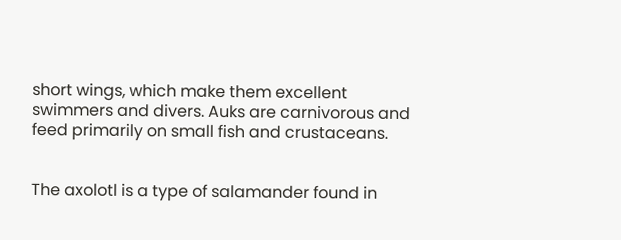short wings, which make them excellent swimmers and divers. Auks are carnivorous and feed primarily on small fish and crustaceans.


The axolotl is a type of salamander found in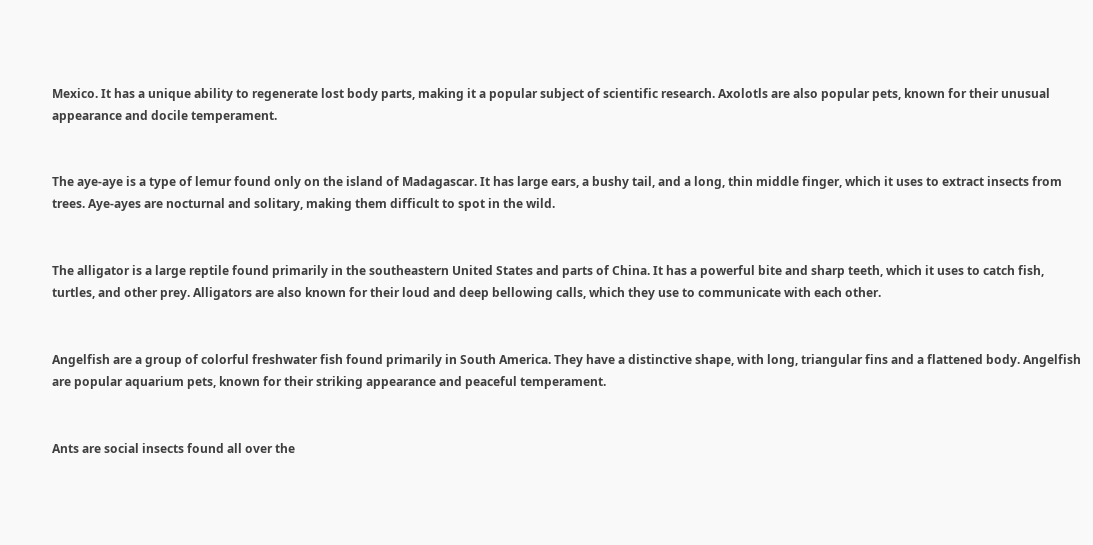Mexico. It has a unique ability to regenerate lost body parts, making it a popular subject of scientific research. Axolotls are also popular pets, known for their unusual appearance and docile temperament.


The aye-aye is a type of lemur found only on the island of Madagascar. It has large ears, a bushy tail, and a long, thin middle finger, which it uses to extract insects from trees. Aye-ayes are nocturnal and solitary, making them difficult to spot in the wild.


The alligator is a large reptile found primarily in the southeastern United States and parts of China. It has a powerful bite and sharp teeth, which it uses to catch fish, turtles, and other prey. Alligators are also known for their loud and deep bellowing calls, which they use to communicate with each other.


Angelfish are a group of colorful freshwater fish found primarily in South America. They have a distinctive shape, with long, triangular fins and a flattened body. Angelfish are popular aquarium pets, known for their striking appearance and peaceful temperament.


Ants are social insects found all over the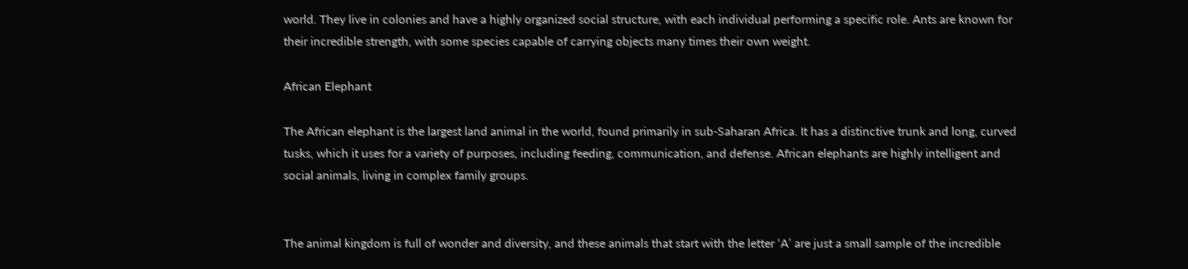world. They live in colonies and have a highly organized social structure, with each individual performing a specific role. Ants are known for their incredible strength, with some species capable of carrying objects many times their own weight.

African Elephant

The African elephant is the largest land animal in the world, found primarily in sub-Saharan Africa. It has a distinctive trunk and long, curved tusks, which it uses for a variety of purposes, including feeding, communication, and defense. African elephants are highly intelligent and social animals, living in complex family groups.


The animal kingdom is full of wonder and diversity, and these animals that start with the letter ‘A’ are just a small sample of the incredible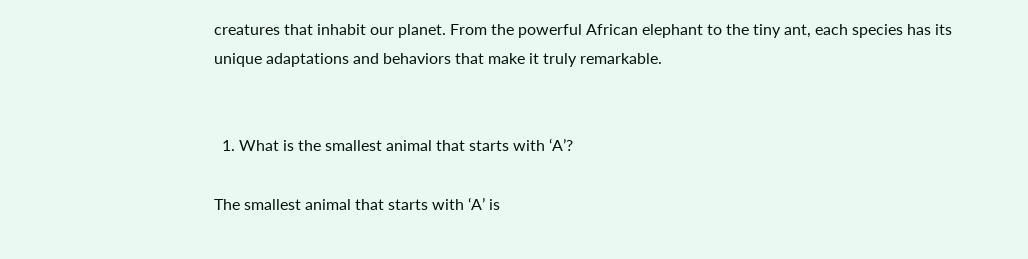creatures that inhabit our planet. From the powerful African elephant to the tiny ant, each species has its unique adaptations and behaviors that make it truly remarkable.


  1. What is the smallest animal that starts with ‘A’?

The smallest animal that starts with ‘A’ is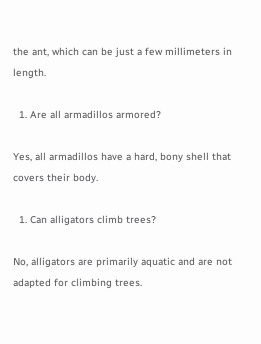the ant, which can be just a few millimeters in length.

  1. Are all armadillos armored?

Yes, all armadillos have a hard, bony shell that covers their body.

  1. Can alligators climb trees?

No, alligators are primarily aquatic and are not adapted for climbing trees.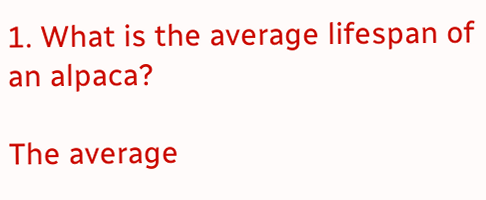1. What is the average lifespan of an alpaca?

The average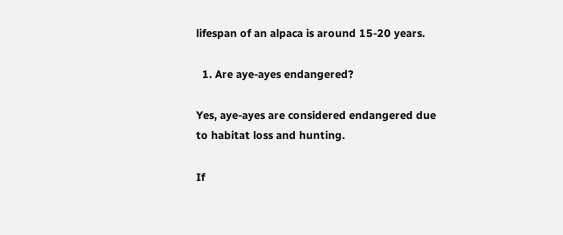lifespan of an alpaca is around 15-20 years.

  1. Are aye-ayes endangered?

Yes, aye-ayes are considered endangered due to habitat loss and hunting.

If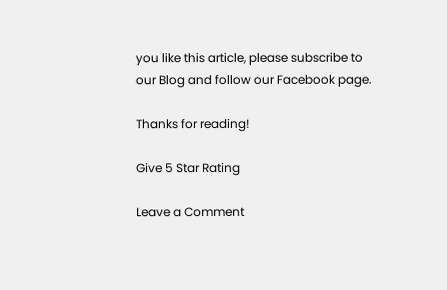you like this article, please subscribe to our Blog and follow our Facebook page.

Thanks for reading!

Give 5 Star Rating

Leave a Comment